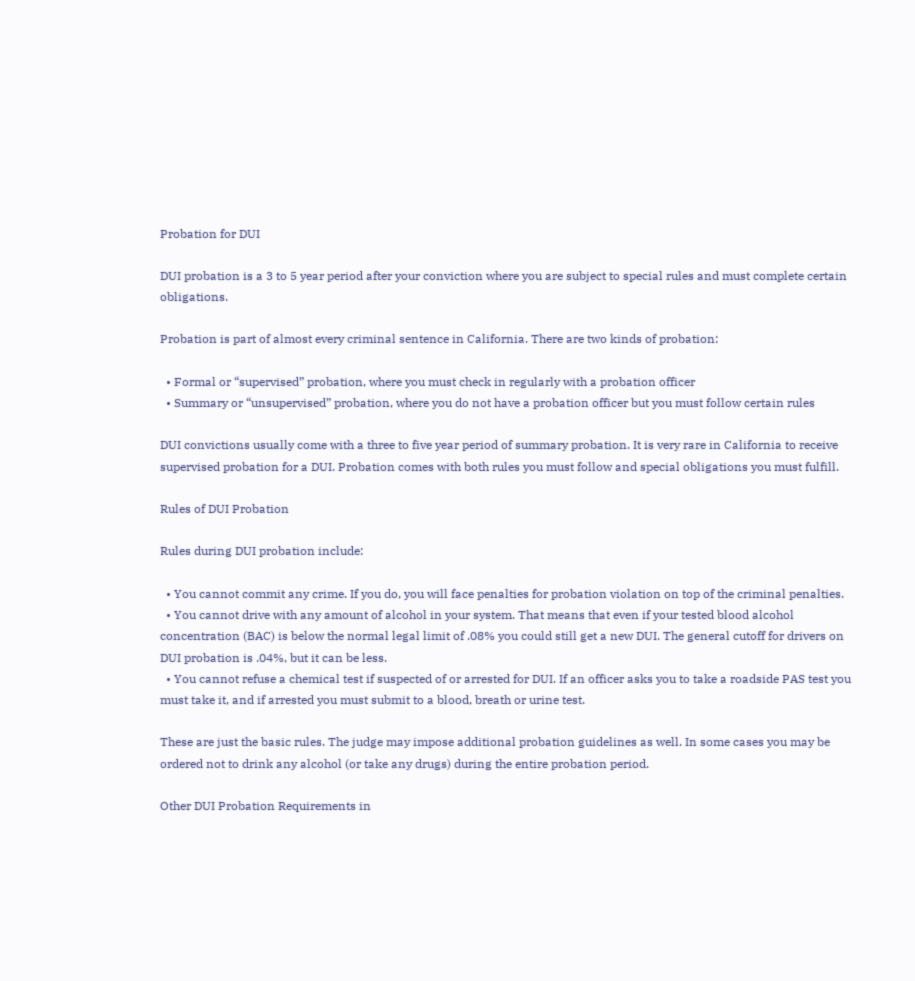Probation for DUI

DUI probation is a 3 to 5 year period after your conviction where you are subject to special rules and must complete certain obligations.

Probation is part of almost every criminal sentence in California. There are two kinds of probation:

  • Formal or “supervised” probation, where you must check in regularly with a probation officer
  • Summary or “unsupervised” probation, where you do not have a probation officer but you must follow certain rules

DUI convictions usually come with a three to five year period of summary probation. It is very rare in California to receive supervised probation for a DUI. Probation comes with both rules you must follow and special obligations you must fulfill.

Rules of DUI Probation

Rules during DUI probation include:

  • You cannot commit any crime. If you do, you will face penalties for probation violation on top of the criminal penalties.
  • You cannot drive with any amount of alcohol in your system. That means that even if your tested blood alcohol concentration (BAC) is below the normal legal limit of .08% you could still get a new DUI. The general cutoff for drivers on DUI probation is .04%, but it can be less.
  • You cannot refuse a chemical test if suspected of or arrested for DUI. If an officer asks you to take a roadside PAS test you must take it, and if arrested you must submit to a blood, breath or urine test.

These are just the basic rules. The judge may impose additional probation guidelines as well. In some cases you may be ordered not to drink any alcohol (or take any drugs) during the entire probation period.

Other DUI Probation Requirements in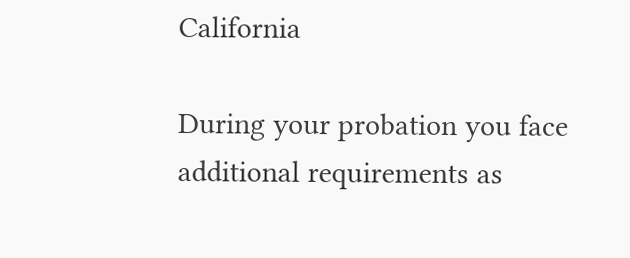California

During your probation you face additional requirements as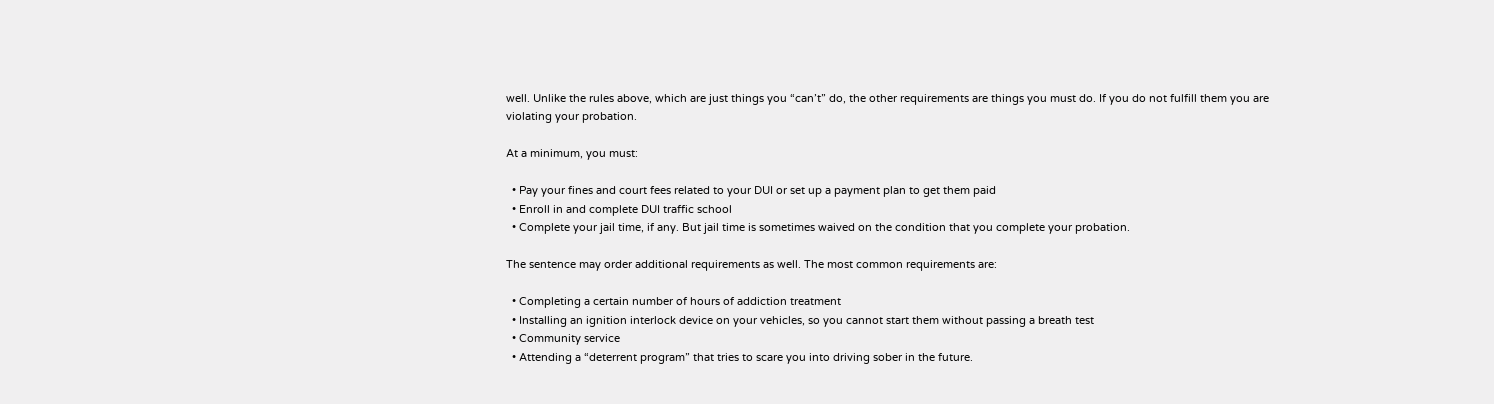well. Unlike the rules above, which are just things you “can’t” do, the other requirements are things you must do. If you do not fulfill them you are violating your probation.

At a minimum, you must:

  • Pay your fines and court fees related to your DUI or set up a payment plan to get them paid
  • Enroll in and complete DUI traffic school
  • Complete your jail time, if any. But jail time is sometimes waived on the condition that you complete your probation.

The sentence may order additional requirements as well. The most common requirements are:

  • Completing a certain number of hours of addiction treatment
  • Installing an ignition interlock device on your vehicles, so you cannot start them without passing a breath test
  • Community service
  • Attending a “deterrent program” that tries to scare you into driving sober in the future.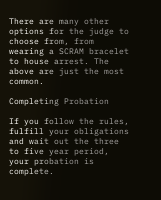There are many other options for the judge to choose from, from wearing a SCRAM bracelet to house arrest. The above are just the most common.

Completing Probation

If you follow the rules, fulfill your obligations and wait out the three to five year period, your probation is complete.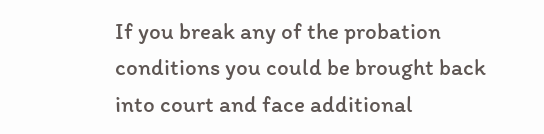If you break any of the probation conditions you could be brought back into court and face additional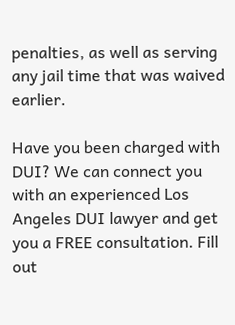penalties, as well as serving any jail time that was waived earlier.

Have you been charged with DUI? We can connect you with an experienced Los Angeles DUI lawyer and get you a FREE consultation. Fill out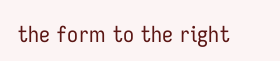the form to the right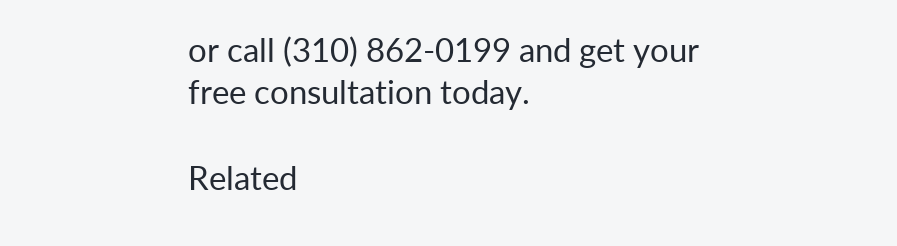or call (310) 862-0199 and get your free consultation today.

Related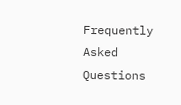Frequently Asked Questions